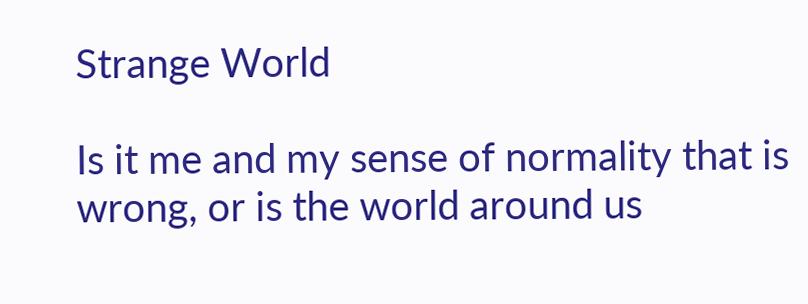Strange World

Is it me and my sense of normality that is wrong, or is the world around us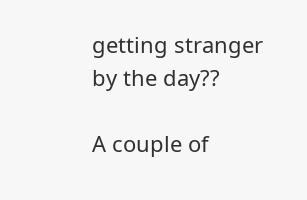getting stranger by the day??

A couple of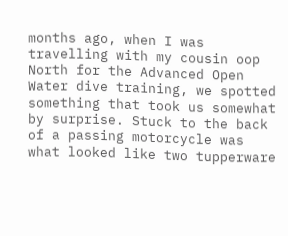months ago, when I was travelling with my cousin oop North for the Advanced Open Water dive training, we spotted something that took us somewhat by surprise. Stuck to the back of a passing motorcycle was what looked like two tupperware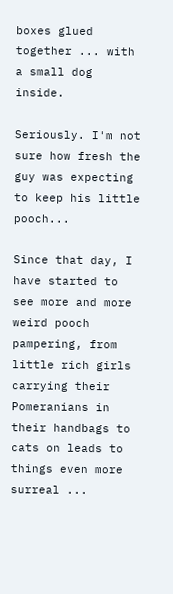boxes glued together ... with a small dog inside.

Seriously. I'm not sure how fresh the guy was expecting to keep his little pooch...

Since that day, I have started to see more and more weird pooch pampering, from little rich girls carrying their Pomeranians in their handbags to cats on leads to things even more surreal ...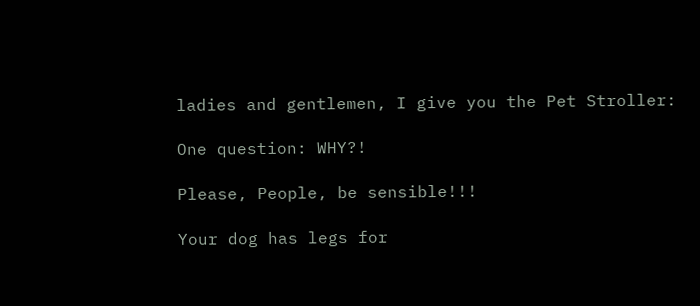ladies and gentlemen, I give you the Pet Stroller:

One question: WHY?!

Please, People, be sensible!!!

Your dog has legs for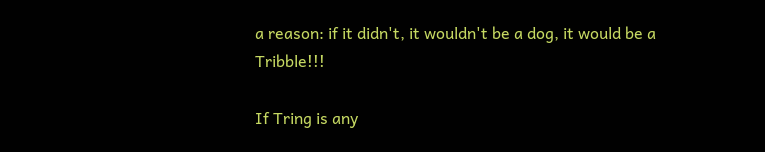a reason: if it didn't, it wouldn't be a dog, it would be a Tribble!!!

If Tring is any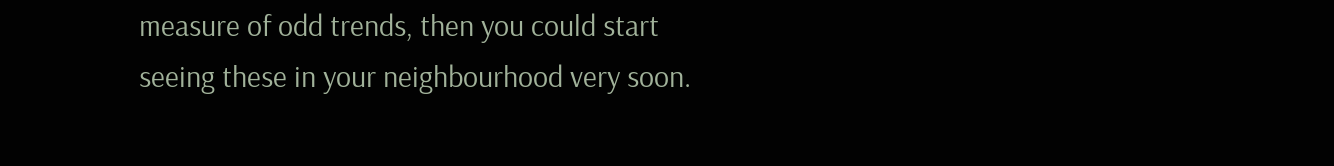measure of odd trends, then you could start seeing these in your neighbourhood very soon.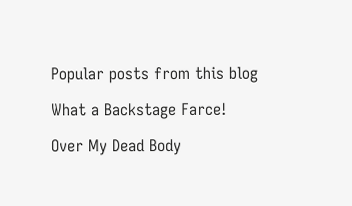Popular posts from this blog

What a Backstage Farce!

Over My Dead Body